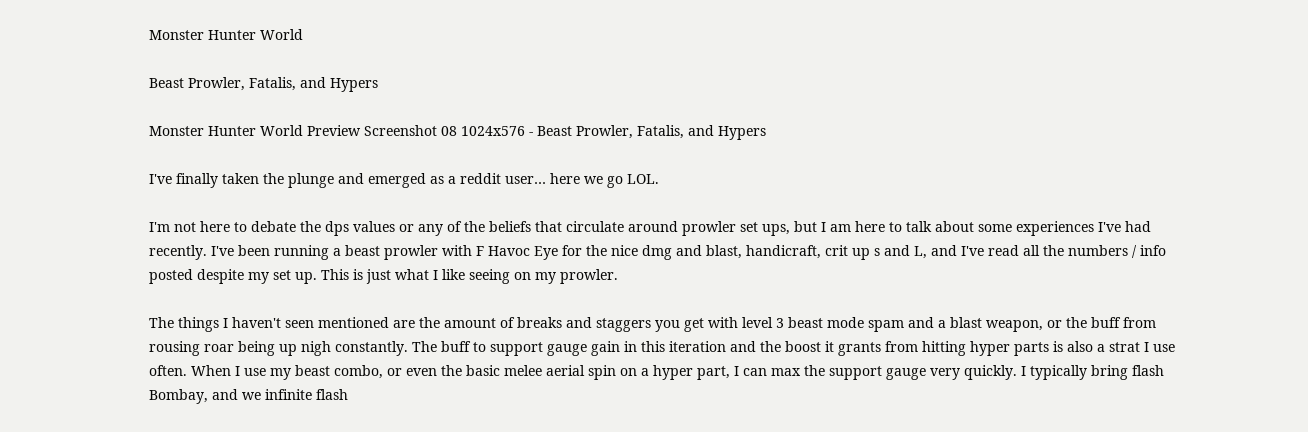Monster Hunter World

Beast Prowler, Fatalis, and Hypers

Monster Hunter World Preview Screenshot 08 1024x576 - Beast Prowler, Fatalis, and Hypers

I've finally taken the plunge and emerged as a reddit user… here we go LOL.

I'm not here to debate the dps values or any of the beliefs that circulate around prowler set ups, but I am here to talk about some experiences I've had recently. I've been running a beast prowler with F Havoc Eye for the nice dmg and blast, handicraft, crit up s and L, and I've read all the numbers / info posted despite my set up. This is just what I like seeing on my prowler.

The things I haven't seen mentioned are the amount of breaks and staggers you get with level 3 beast mode spam and a blast weapon, or the buff from rousing roar being up nigh constantly. The buff to support gauge gain in this iteration and the boost it grants from hitting hyper parts is also a strat I use often. When I use my beast combo, or even the basic melee aerial spin on a hyper part, I can max the support gauge very quickly. I typically bring flash Bombay, and we infinite flash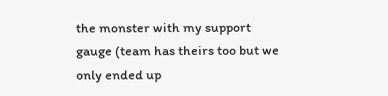the monster with my support gauge (team has theirs too but we only ended up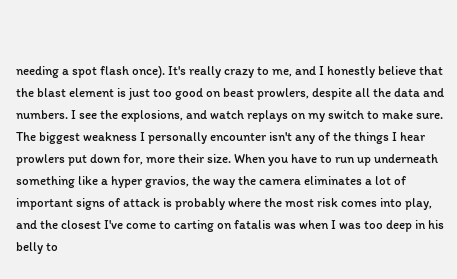needing a spot flash once). It's really crazy to me, and I honestly believe that the blast element is just too good on beast prowlers, despite all the data and numbers. I see the explosions, and watch replays on my switch to make sure. The biggest weakness I personally encounter isn't any of the things I hear prowlers put down for, more their size. When you have to run up underneath something like a hyper gravios, the way the camera eliminates a lot of important signs of attack is probably where the most risk comes into play, and the closest I've come to carting on fatalis was when I was too deep in his belly to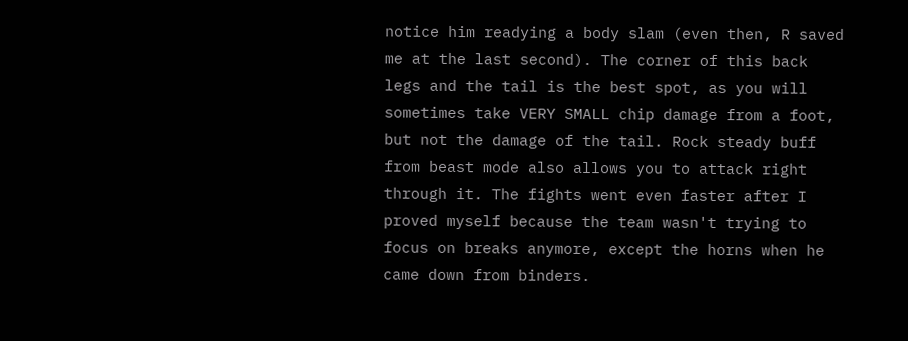notice him readying a body slam (even then, R saved me at the last second). The corner of this back legs and the tail is the best spot, as you will sometimes take VERY SMALL chip damage from a foot, but not the damage of the tail. Rock steady buff from beast mode also allows you to attack right through it. The fights went even faster after I proved myself because the team wasn't trying to focus on breaks anymore, except the horns when he came down from binders.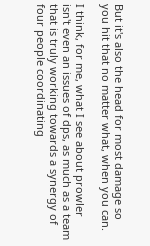But it's also the head for most damage so you hit that no matter what, when you can.

I think, for me, what I see about prowler isn't even an issues of dps, as much as a team that is truly working towards a synergy of four people coordinating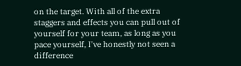on the target. With all of the extra staggers and effects you can pull out of yourself for your team, as long as you pace yourself, I've honestly not seen a difference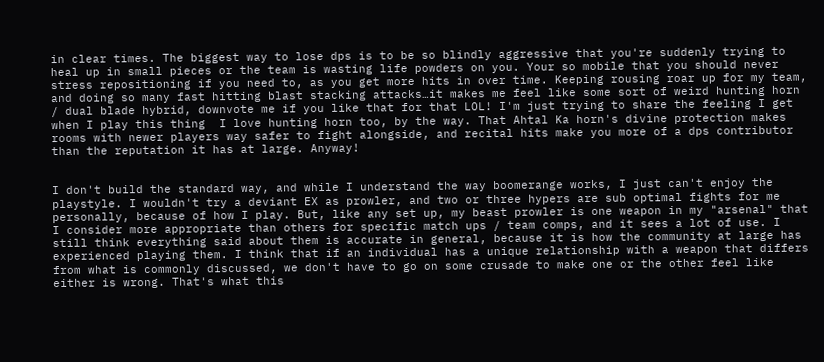in clear times. The biggest way to lose dps is to be so blindly aggressive that you're suddenly trying to heal up in small pieces or the team is wasting life powders on you. Your so mobile that you should never stress repositioning if you need to, as you get more hits in over time. Keeping rousing roar up for my team, and doing so many fast hitting blast stacking attacks…it makes me feel like some sort of weird hunting horn / dual blade hybrid, downvote me if you like that for that LOL! I'm just trying to share the feeling I get when I play this thing  I love hunting horn too, by the way. That Ahtal Ka horn's divine protection makes rooms with newer players way safer to fight alongside, and recital hits make you more of a dps contributor than the reputation it has at large. Anyway!


I don't build the standard way, and while I understand the way boomerange works, I just can't enjoy the playstyle. I wouldn't try a deviant EX as prowler, and two or three hypers are sub optimal fights for me personally, because of how I play. But, like any set up, my beast prowler is one weapon in my "arsenal" that I consider more appropriate than others for specific match ups / team comps, and it sees a lot of use. I still think everything said about them is accurate in general, because it is how the community at large has experienced playing them. I think that if an individual has a unique relationship with a weapon that differs from what is commonly discussed, we don't have to go on some crusade to make one or the other feel like either is wrong. That's what this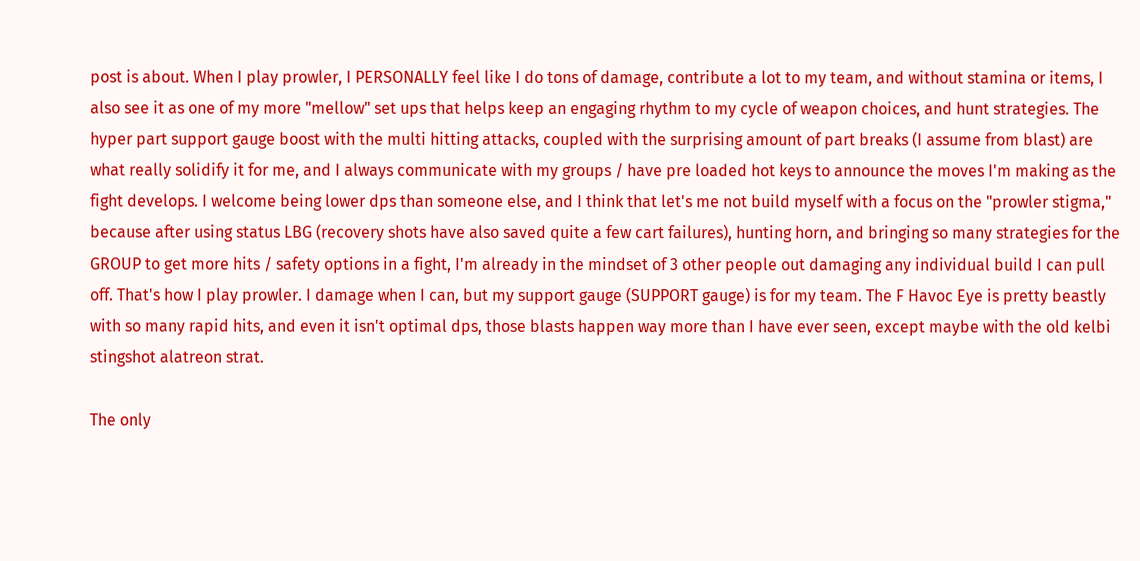post is about. When I play prowler, I PERSONALLY feel like I do tons of damage, contribute a lot to my team, and without stamina or items, I also see it as one of my more "mellow" set ups that helps keep an engaging rhythm to my cycle of weapon choices, and hunt strategies. The hyper part support gauge boost with the multi hitting attacks, coupled with the surprising amount of part breaks (I assume from blast) are what really solidify it for me, and I always communicate with my groups / have pre loaded hot keys to announce the moves I'm making as the fight develops. I welcome being lower dps than someone else, and I think that let's me not build myself with a focus on the "prowler stigma," because after using status LBG (recovery shots have also saved quite a few cart failures), hunting horn, and bringing so many strategies for the GROUP to get more hits / safety options in a fight, I'm already in the mindset of 3 other people out damaging any individual build I can pull off. That's how I play prowler. I damage when I can, but my support gauge (SUPPORT gauge) is for my team. The F Havoc Eye is pretty beastly with so many rapid hits, and even it isn't optimal dps, those blasts happen way more than I have ever seen, except maybe with the old kelbi stingshot alatreon strat.

The only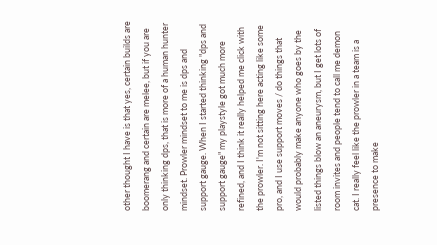other thought I have is that yes, certain builds are boomerang and certain are melee, but if you are only thinking dps, that is more of a human hunter mindset. Prowler mindset to me is dps and support gauge. When I started thinking "dps and support gauge" my playstyle got much more refined, and I think it really helped me click with the prowler. I'm not sitting here acting like some pro, and I use support moves / do things that would probably make anyone who goes by the listed things blow an aneurysm, but I get lots of room invites and people tend to call me demon cat. I really feel like the prowler in a team is a presence to make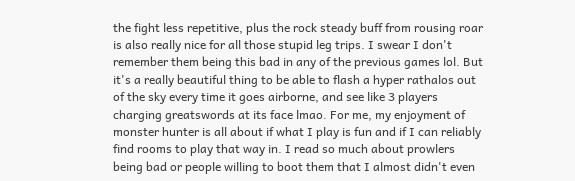the fight less repetitive, plus the rock steady buff from rousing roar is also really nice for all those stupid leg trips. I swear I don't remember them being this bad in any of the previous games lol. But it's a really beautiful thing to be able to flash a hyper rathalos out of the sky every time it goes airborne, and see like 3 players charging greatswords at its face lmao. For me, my enjoyment of monster hunter is all about if what I play is fun and if I can reliably find rooms to play that way in. I read so much about prowlers being bad or people willing to boot them that I almost didn't even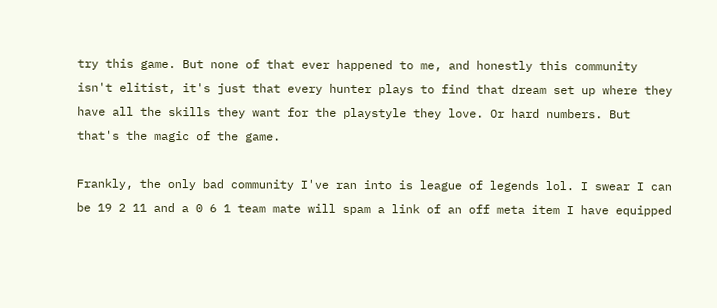try this game. But none of that ever happened to me, and honestly this community isn't elitist, it's just that every hunter plays to find that dream set up where they have all the skills they want for the playstyle they love. Or hard numbers. But that's the magic of the game.

Frankly, the only bad community I've ran into is league of legends lol. I swear I can be 19 2 11 and a 0 6 1 team mate will spam a link of an off meta item I have equipped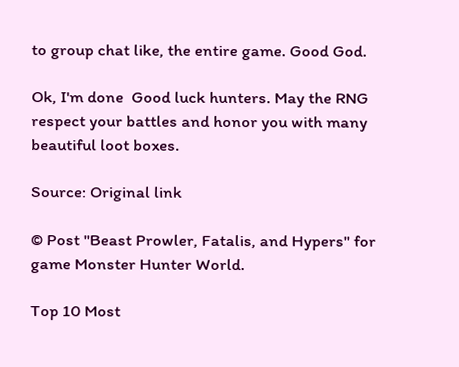to group chat like, the entire game. Good God.

Ok, I'm done  Good luck hunters. May the RNG respect your battles and honor you with many beautiful loot boxes.

Source: Original link

© Post "Beast Prowler, Fatalis, and Hypers" for game Monster Hunter World.

Top 10 Most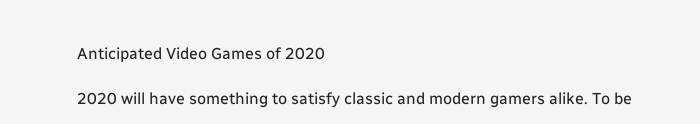Anticipated Video Games of 2020

2020 will have something to satisfy classic and modern gamers alike. To be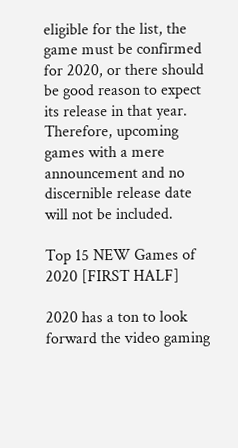eligible for the list, the game must be confirmed for 2020, or there should be good reason to expect its release in that year. Therefore, upcoming games with a mere announcement and no discernible release date will not be included.

Top 15 NEW Games of 2020 [FIRST HALF]

2020 has a ton to look forward the video gaming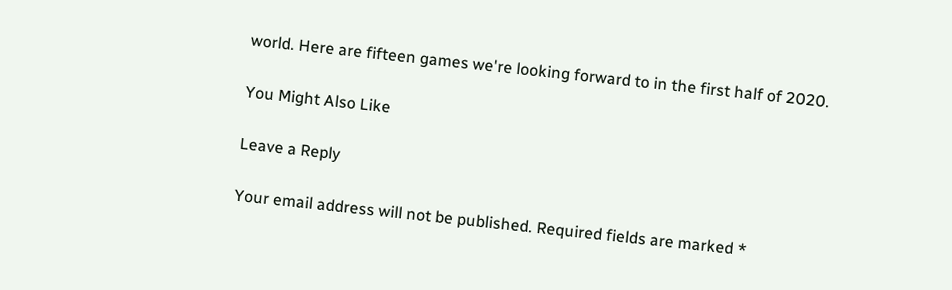world. Here are fifteen games we're looking forward to in the first half of 2020.

You Might Also Like

Leave a Reply

Your email address will not be published. Required fields are marked *